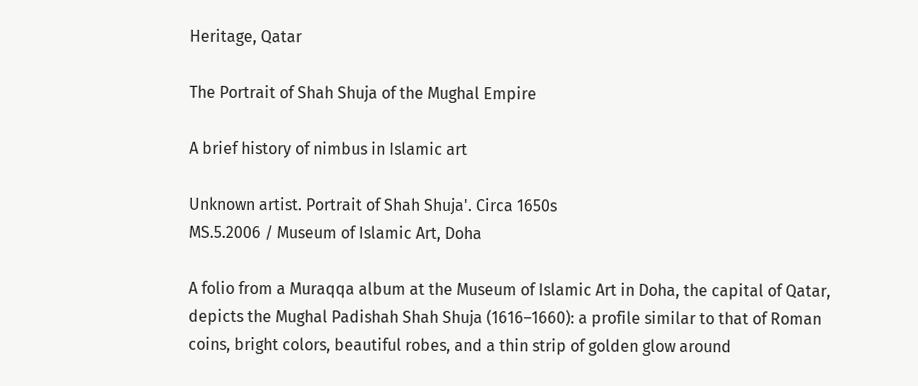Heritage, Qatar

The Portrait of Shah Shuja of the Mughal Empire

A brief history of nimbus in Islamic art

Unknown artist. Portrait of Shah Shuja'. Circa 1650s
MS.5.2006 / Museum of Islamic Art, Doha

A folio from a Muraqqa album at the Museum of Islamic Art in Doha, the capital of Qatar, depicts the Mughal Padishah Shah Shuja (1616–1660): a profile similar to that of Roman coins, bright colors, beautiful robes, and a thin strip of golden glow around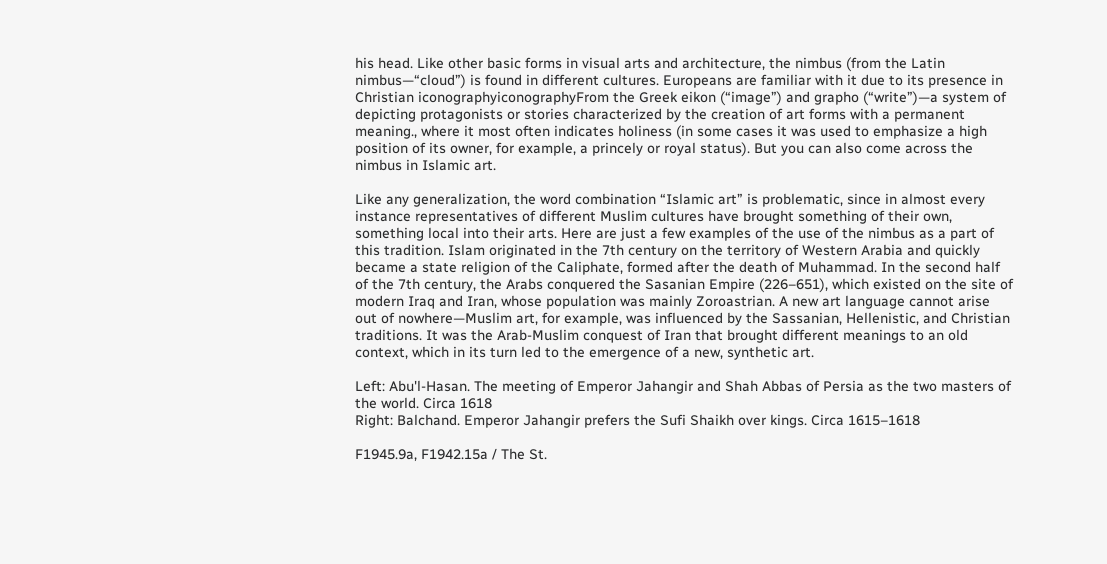his head. Like other basic forms in visual arts and architecture, the nimbus (from the Latin nimbus—“cloud”) is found in different cultures. Europeans are familiar with it due to its presence in Christian iconographyiconographyFrom the Greek eikon (“image”) and grapho (“write”)—a system of depicting protagonists or stories characterized by the creation of art forms with a permanent meaning., where it most often indicates holiness (in some cases it was used to emphasize a high position of its owner, for example, a princely or royal status). But you can also come across the nimbus in Islamic art.

Like any generalization, the word combination “Islamic art” is problematic, since in almost every instance representatives of different Muslim cultures have brought something of their own, something local into their arts. Here are just a few examples of the use of the nimbus as a part of this tradition. Islam originated in the 7th century on the territory of Western Arabia and quickly became a state religion of the Caliphate, formed after the death of Muhammad. In the second half of the 7th century, the Arabs conquered the Sasanian Empire (226–651), which existed on the site of modern Iraq and Iran, whose population was mainly Zoroastrian. A new art language cannot arise out of nowhere—Muslim art, for example, was influenced by the Sassanian, Hellenistic, and Christian traditions. It was the Arab-Muslim conquest of Iran that brought different meanings to an old context, which in its turn led to the emergence of a new, synthetic art.

Left: Abu'l-Hasan. The meeting of Emperor Jahangir and Shah Abbas of Persia as the two masters of the world. Circa 1618
Right: Balchand. Emperor Jahangir prefers the Sufi Shaikh over kings. Circa 1615–1618

F1945.9a, F1942.15a / The St.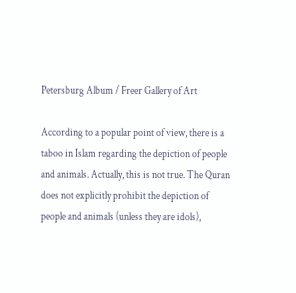Petersburg Album / Freer Gallery of Art

According to a popular point of view, there is a taboo in Islam regarding the depiction of people and animals. Actually, this is not true. The Quran does not explicitly prohibit the depiction of people and animals (unless they are idols),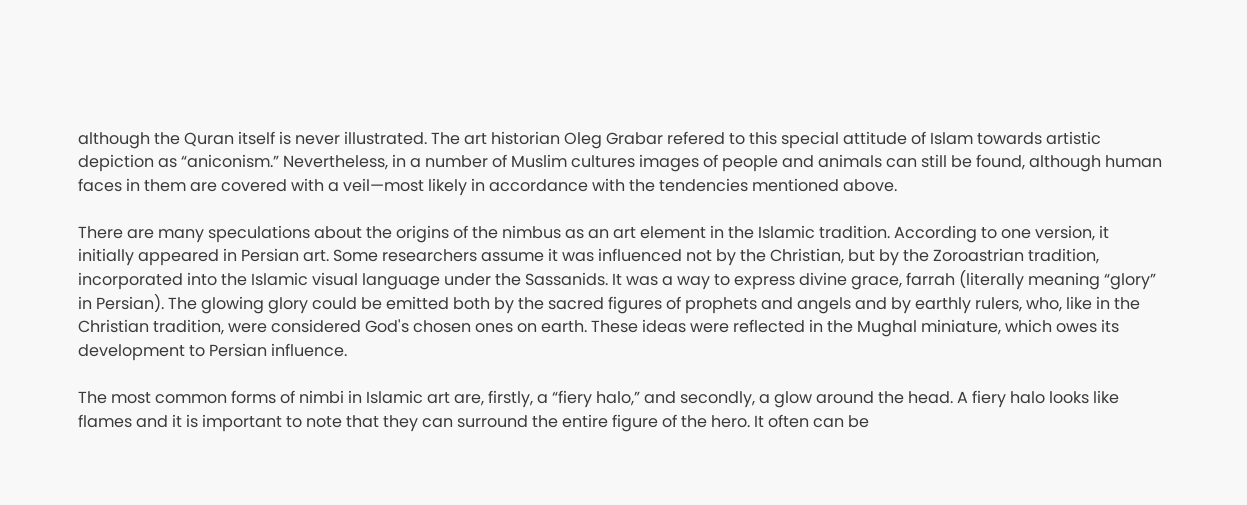although the Quran itself is never illustrated. The art historian Oleg Grabar refered to this special attitude of Islam towards artistic depiction as “aniconism.” Nevertheless, in a number of Muslim cultures images of people and animals can still be found, although human faces in them are covered with a veil—most likely in accordance with the tendencies mentioned above.

There are many speculations about the origins of the nimbus as an art element in the Islamic tradition. According to one version, it initially appeared in Persian art. Some researchers assume it was influenced not by the Christian, but by the Zoroastrian tradition, incorporated into the Islamic visual language under the Sassanids. It was a way to express divine grace, farrah (literally meaning “glory” in Persian). The glowing glory could be emitted both by the sacred figures of prophets and angels and by earthly rulers, who, like in the Christian tradition, were considered God's chosen ones on earth. These ideas were reflected in the Mughal miniature, which owes its development to Persian influence.

The most common forms of nimbi in Islamic art are, firstly, a “fiery halo,” and secondly, a glow around the head. A fiery halo looks like flames and it is important to note that they can surround the entire figure of the hero. It often can be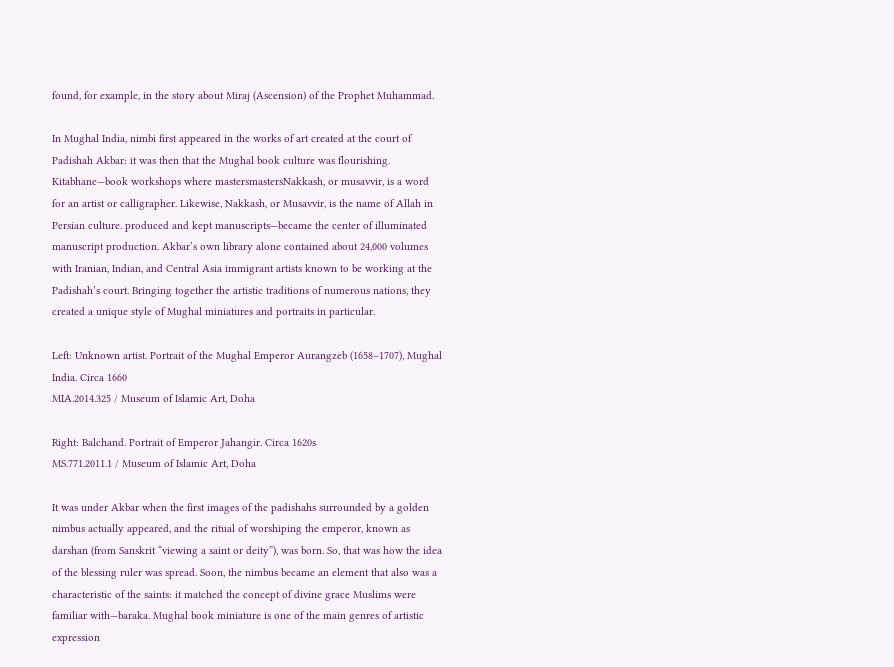found, for example, in the story about Miraj (Ascension) of the Prophet Muhammad.

In Mughal India, nimbi first appeared in the works of art created at the court of Padishah Akbar: it was then that the Mughal book culture was flourishing. Kitabhane—book workshops where mastersmastersNakkash, or musavvir, is a word for an artist or calligrapher. Likewise, Nakkash, or Musavvir, is the name of Allah in Persian culture. produced and kept manuscripts—became the center of illuminated manuscript production. Akbar’s own library alone contained about 24,000 volumes with Iranian, Indian, and Central Asia immigrant artists known to be working at the Padishah’s court. Bringing together the artistic traditions of numerous nations, they created a unique style of Mughal miniatures and portraits in particular.

Left: Unknown artist. Portrait of the Mughal Emperor Aurangzeb (1658–1707), Mughal India. Circa 1660
MIA.2014.325 / Museum of Islamic Art, Doha

Right: Balchand. Portrait of Emperor Jahangir. Circa 1620s
MS.771.2011.1 / Museum of Islamic Art, Doha

It was under Akbar when the first images of the padishahs surrounded by a golden nimbus actually appeared, and the ritual of worshiping the emperor, known as darshan (from Sanskrit “viewing a saint or deity”), was born. So, that was how the idea of the blessing ruler was spread. Soon, the nimbus became an element that also was a characteristic of the saints: it matched the concept of divine grace Muslims were familiar with—baraka. Mughal book miniature is one of the main genres of artistic expression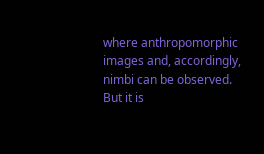where anthropomorphic images and, accordingly, nimbi can be observed. But it is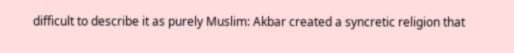difficult to describe it as purely Muslim: Akbar created a syncretic religion that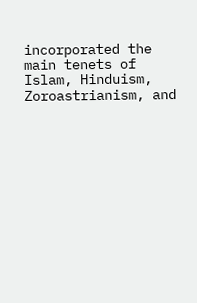incorporated the main tenets of Islam, Hinduism, Zoroastrianism, and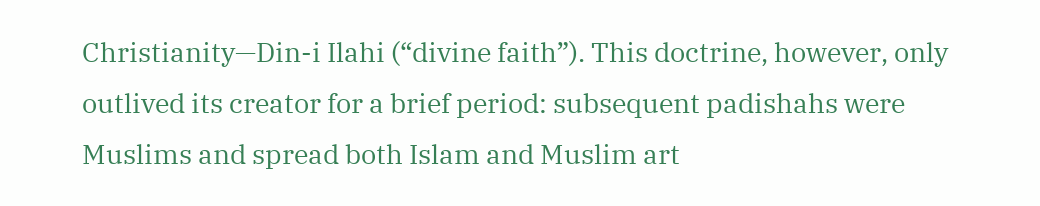Christianity—Din-i Ilahi (“divine faith”). This doctrine, however, only outlived its creator for a brief period: subsequent padishahs were Muslims and spread both Islam and Muslim art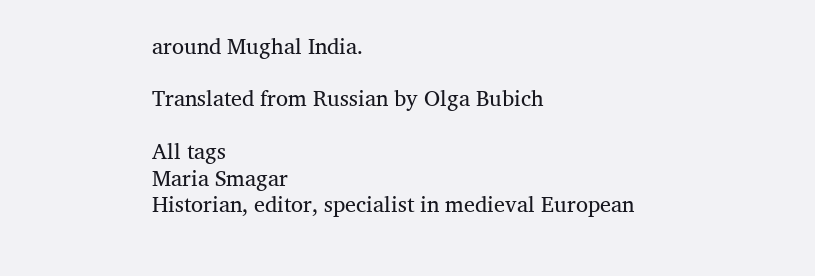around Mughal India.

Translated from Russian by Olga Bubich

All tags
Maria Smagar
Historian, editor, specialist in medieval European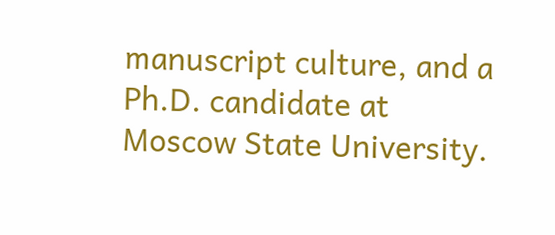manuscript culture, and a Ph.D. candidate at Moscow State University.